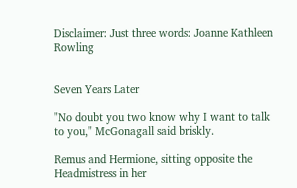Disclaimer: Just three words: Joanne Kathleen Rowling


Seven Years Later

"No doubt you two know why I want to talk to you," McGonagall said briskly.

Remus and Hermione, sitting opposite the Headmistress in her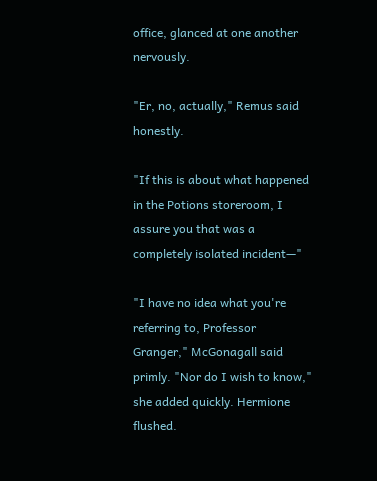office, glanced at one another nervously.

"Er, no, actually," Remus said honestly.

"If this is about what happened in the Potions storeroom, I assure you that was a completely isolated incident—"

"I have no idea what you're referring to, Professor Granger," McGonagall said primly. "Nor do I wish to know," she added quickly. Hermione flushed.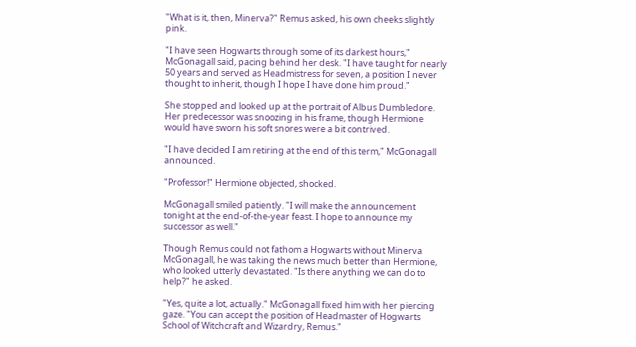"What is it, then, Minerva?" Remus asked, his own cheeks slightly pink.

"I have seen Hogwarts through some of its darkest hours," McGonagall said, pacing behind her desk. "I have taught for nearly 50 years and served as Headmistress for seven, a position I never thought to inherit, though I hope I have done him proud."

She stopped and looked up at the portrait of Albus Dumbledore. Her predecessor was snoozing in his frame, though Hermione would have sworn his soft snores were a bit contrived.

"I have decided I am retiring at the end of this term," McGonagall announced.

"Professor!" Hermione objected, shocked.

McGonagall smiled patiently. "I will make the announcement tonight at the end-of-the-year feast. I hope to announce my successor as well."

Though Remus could not fathom a Hogwarts without Minerva McGonagall, he was taking the news much better than Hermione, who looked utterly devastated. "Is there anything we can do to help?" he asked.

"Yes, quite a lot, actually." McGonagall fixed him with her piercing gaze. "You can accept the position of Headmaster of Hogwarts School of Witchcraft and Wizardry, Remus."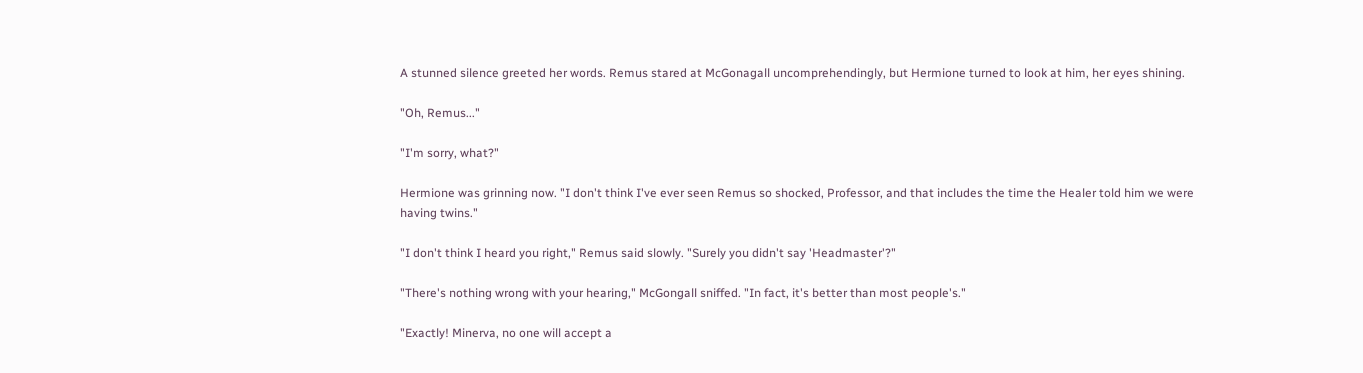A stunned silence greeted her words. Remus stared at McGonagall uncomprehendingly, but Hermione turned to look at him, her eyes shining.

"Oh, Remus..."

"I'm sorry, what?"

Hermione was grinning now. "I don't think I've ever seen Remus so shocked, Professor, and that includes the time the Healer told him we were having twins."

"I don't think I heard you right," Remus said slowly. "Surely you didn't say 'Headmaster'?"

"There's nothing wrong with your hearing," McGongall sniffed. "In fact, it's better than most people's."

"Exactly! Minerva, no one will accept a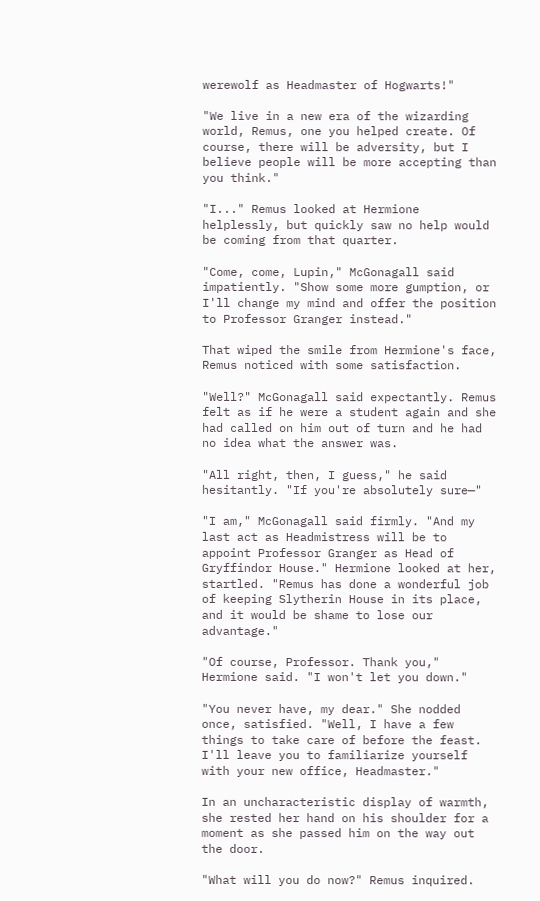werewolf as Headmaster of Hogwarts!"

"We live in a new era of the wizarding world, Remus, one you helped create. Of course, there will be adversity, but I believe people will be more accepting than you think."

"I..." Remus looked at Hermione helplessly, but quickly saw no help would be coming from that quarter.

"Come, come, Lupin," McGonagall said impatiently. "Show some more gumption, or I'll change my mind and offer the position to Professor Granger instead."

That wiped the smile from Hermione's face, Remus noticed with some satisfaction.

"Well?" McGonagall said expectantly. Remus felt as if he were a student again and she had called on him out of turn and he had no idea what the answer was.

"All right, then, I guess," he said hesitantly. "If you're absolutely sure—"

"I am," McGonagall said firmly. "And my last act as Headmistress will be to appoint Professor Granger as Head of Gryffindor House." Hermione looked at her, startled. "Remus has done a wonderful job of keeping Slytherin House in its place, and it would be shame to lose our advantage."

"Of course, Professor. Thank you," Hermione said. "I won't let you down."

"You never have, my dear." She nodded once, satisfied. "Well, I have a few things to take care of before the feast. I'll leave you to familiarize yourself with your new office, Headmaster."

In an uncharacteristic display of warmth, she rested her hand on his shoulder for a moment as she passed him on the way out the door.

"What will you do now?" Remus inquired.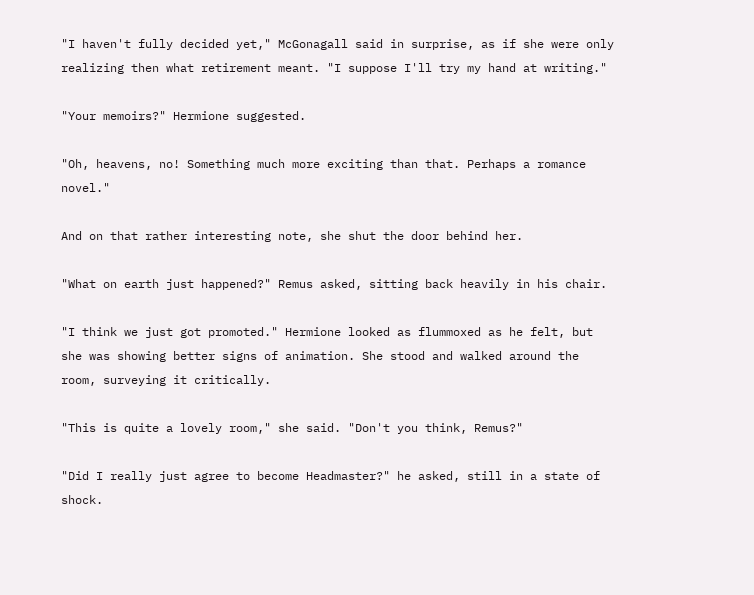"I haven't fully decided yet," McGonagall said in surprise, as if she were only realizing then what retirement meant. "I suppose I'll try my hand at writing."

"Your memoirs?" Hermione suggested.

"Oh, heavens, no! Something much more exciting than that. Perhaps a romance novel."

And on that rather interesting note, she shut the door behind her.

"What on earth just happened?" Remus asked, sitting back heavily in his chair.

"I think we just got promoted." Hermione looked as flummoxed as he felt, but she was showing better signs of animation. She stood and walked around the room, surveying it critically.

"This is quite a lovely room," she said. "Don't you think, Remus?"

"Did I really just agree to become Headmaster?" he asked, still in a state of shock.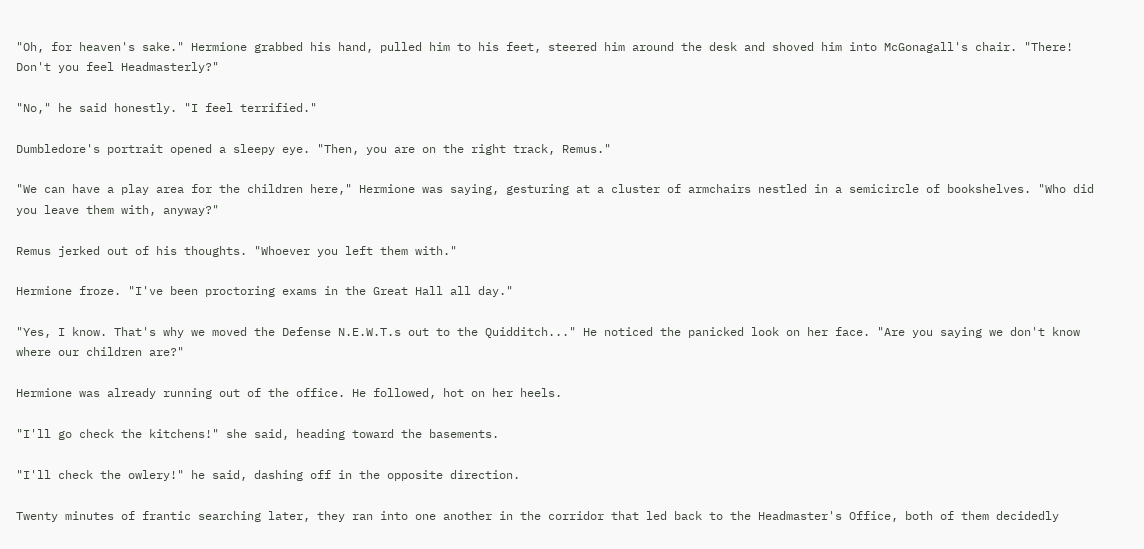"Oh, for heaven's sake." Hermione grabbed his hand, pulled him to his feet, steered him around the desk and shoved him into McGonagall's chair. "There! Don't you feel Headmasterly?"

"No," he said honestly. "I feel terrified."

Dumbledore's portrait opened a sleepy eye. "Then, you are on the right track, Remus."

"We can have a play area for the children here," Hermione was saying, gesturing at a cluster of armchairs nestled in a semicircle of bookshelves. "Who did you leave them with, anyway?"

Remus jerked out of his thoughts. "Whoever you left them with."

Hermione froze. "I've been proctoring exams in the Great Hall all day."

"Yes, I know. That's why we moved the Defense N.E.W.T.s out to the Quidditch..." He noticed the panicked look on her face. "Are you saying we don't know where our children are?"

Hermione was already running out of the office. He followed, hot on her heels.

"I'll go check the kitchens!" she said, heading toward the basements.

"I'll check the owlery!" he said, dashing off in the opposite direction.

Twenty minutes of frantic searching later, they ran into one another in the corridor that led back to the Headmaster's Office, both of them decidedly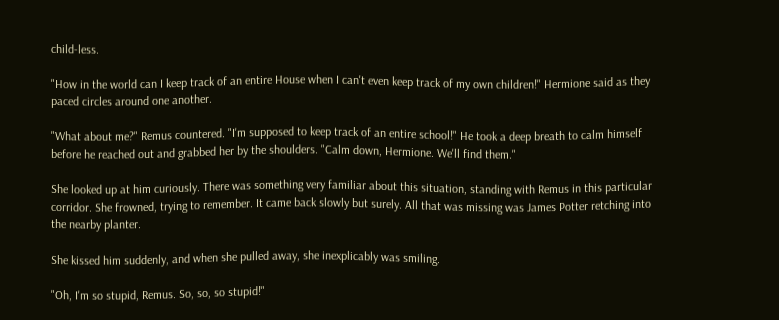child-less.

"How in the world can I keep track of an entire House when I can't even keep track of my own children!" Hermione said as they paced circles around one another.

"What about me?" Remus countered. "I'm supposed to keep track of an entire school!" He took a deep breath to calm himself before he reached out and grabbed her by the shoulders. "Calm down, Hermione. We'll find them."

She looked up at him curiously. There was something very familiar about this situation, standing with Remus in this particular corridor. She frowned, trying to remember. It came back slowly but surely. All that was missing was James Potter retching into the nearby planter.

She kissed him suddenly, and when she pulled away, she inexplicably was smiling.

"Oh, I'm so stupid, Remus. So, so, so stupid!"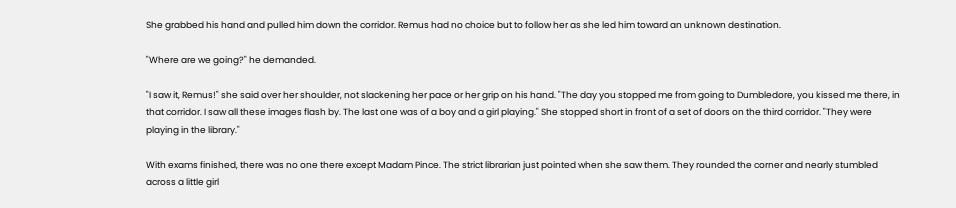She grabbed his hand and pulled him down the corridor. Remus had no choice but to follow her as she led him toward an unknown destination.

"Where are we going?" he demanded.

"I saw it, Remus!" she said over her shoulder, not slackening her pace or her grip on his hand. "The day you stopped me from going to Dumbledore, you kissed me there, in that corridor. I saw all these images flash by. The last one was of a boy and a girl playing." She stopped short in front of a set of doors on the third corridor. "They were playing in the library."

With exams finished, there was no one there except Madam Pince. The strict librarian just pointed when she saw them. They rounded the corner and nearly stumbled across a little girl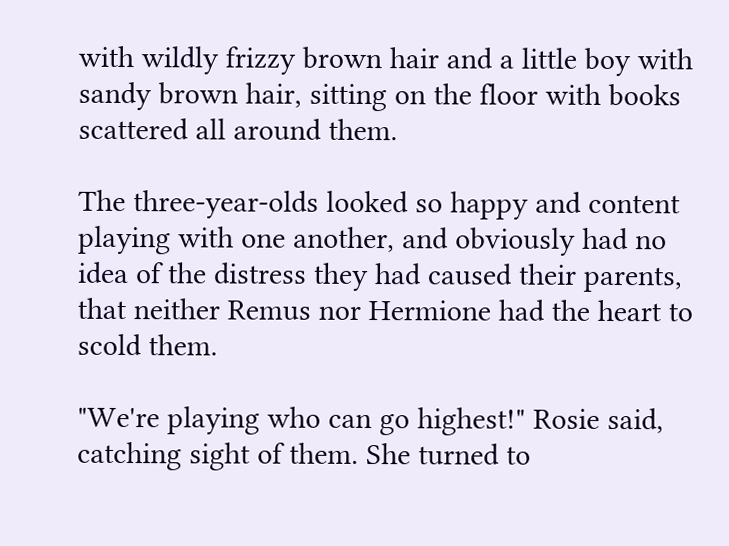with wildly frizzy brown hair and a little boy with sandy brown hair, sitting on the floor with books scattered all around them.

The three-year-olds looked so happy and content playing with one another, and obviously had no idea of the distress they had caused their parents, that neither Remus nor Hermione had the heart to scold them.

"We're playing who can go highest!" Rosie said, catching sight of them. She turned to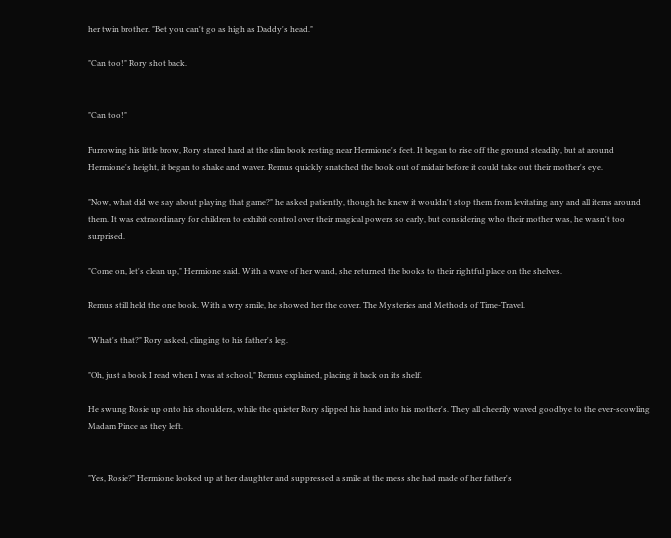her twin brother. "Bet you can't go as high as Daddy's head."

"Can too!" Rory shot back.


"Can too!"

Furrowing his little brow, Rory stared hard at the slim book resting near Hermione's feet. It began to rise off the ground steadily, but at around Hermione's height, it began to shake and waver. Remus quickly snatched the book out of midair before it could take out their mother's eye.

"Now, what did we say about playing that game?" he asked patiently, though he knew it wouldn't stop them from levitating any and all items around them. It was extraordinary for children to exhibit control over their magical powers so early, but considering who their mother was, he wasn't too surprised.

"Come on, let's clean up," Hermione said. With a wave of her wand, she returned the books to their rightful place on the shelves.

Remus still held the one book. With a wry smile, he showed her the cover. The Mysteries and Methods of Time-Travel.

"What's that?" Rory asked, clinging to his father's leg.

"Oh, just a book I read when I was at school," Remus explained, placing it back on its shelf.

He swung Rosie up onto his shoulders, while the quieter Rory slipped his hand into his mother's. They all cheerily waved goodbye to the ever-scowling Madam Pince as they left.


"Yes, Rosie?" Hermione looked up at her daughter and suppressed a smile at the mess she had made of her father's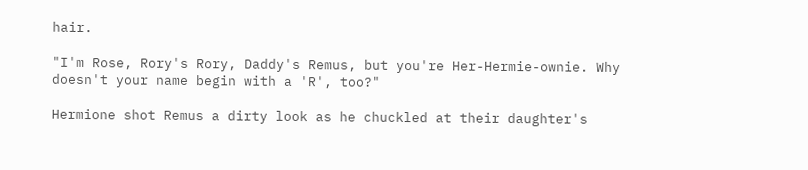hair.

"I'm Rose, Rory's Rory, Daddy's Remus, but you're Her-Hermie-ownie. Why doesn't your name begin with a 'R', too?"

Hermione shot Remus a dirty look as he chuckled at their daughter's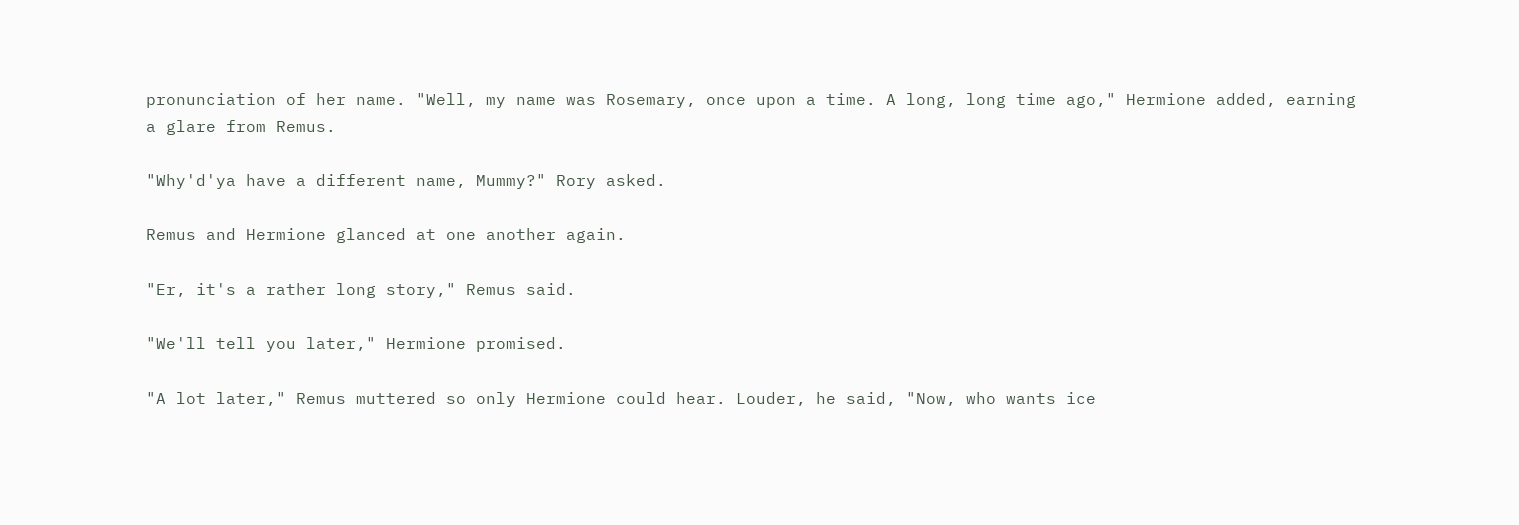pronunciation of her name. "Well, my name was Rosemary, once upon a time. A long, long time ago," Hermione added, earning a glare from Remus.

"Why'd'ya have a different name, Mummy?" Rory asked.

Remus and Hermione glanced at one another again.

"Er, it's a rather long story," Remus said.

"We'll tell you later," Hermione promised.

"A lot later," Remus muttered so only Hermione could hear. Louder, he said, "Now, who wants ice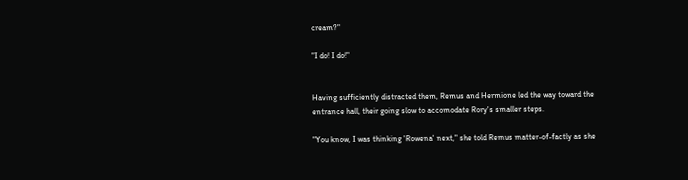cream?"

"I do! I do!"


Having sufficiently distracted them, Remus and Hermione led the way toward the entrance hall, their going slow to accomodate Rory's smaller steps.

"You know, I was thinking 'Rowena' next," she told Remus matter-of-factly as she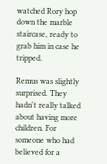watched Rory hop down the marble staircase, ready to grab him in case he tripped.

Remus was slightly surprised. They hadn't really talked about having more children. For someone who had believed for a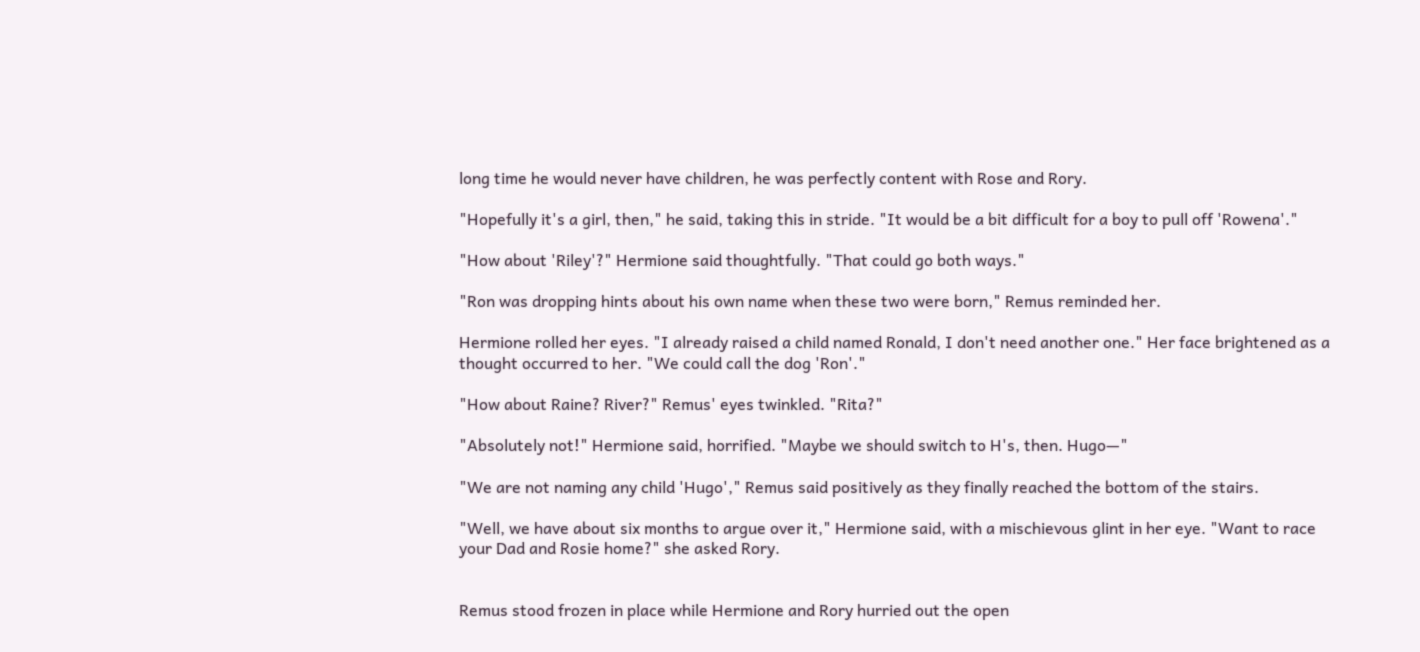long time he would never have children, he was perfectly content with Rose and Rory.

"Hopefully it's a girl, then," he said, taking this in stride. "It would be a bit difficult for a boy to pull off 'Rowena'."

"How about 'Riley'?" Hermione said thoughtfully. "That could go both ways."

"Ron was dropping hints about his own name when these two were born," Remus reminded her.

Hermione rolled her eyes. "I already raised a child named Ronald, I don't need another one." Her face brightened as a thought occurred to her. "We could call the dog 'Ron'."

"How about Raine? River?" Remus' eyes twinkled. "Rita?"

"Absolutely not!" Hermione said, horrified. "Maybe we should switch to H's, then. Hugo—"

"We are not naming any child 'Hugo'," Remus said positively as they finally reached the bottom of the stairs.

"Well, we have about six months to argue over it," Hermione said, with a mischievous glint in her eye. "Want to race your Dad and Rosie home?" she asked Rory.


Remus stood frozen in place while Hermione and Rory hurried out the open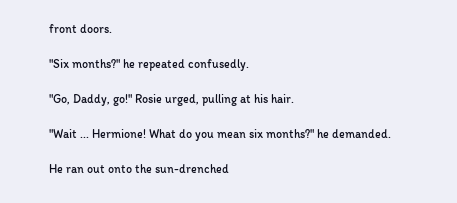front doors.

"Six months?" he repeated confusedly.

"Go, Daddy, go!" Rosie urged, pulling at his hair.

"Wait ... Hermione! What do you mean six months?" he demanded.

He ran out onto the sun-drenched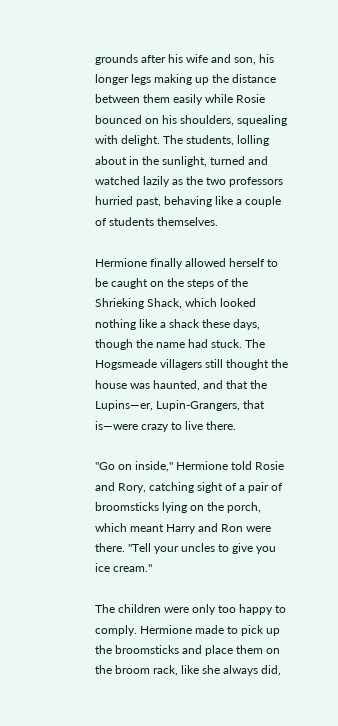grounds after his wife and son, his longer legs making up the distance between them easily while Rosie bounced on his shoulders, squealing with delight. The students, lolling about in the sunlight, turned and watched lazily as the two professors hurried past, behaving like a couple of students themselves.

Hermione finally allowed herself to be caught on the steps of the Shrieking Shack, which looked nothing like a shack these days, though the name had stuck. The Hogsmeade villagers still thought the house was haunted, and that the Lupins—er, Lupin-Grangers, that is—were crazy to live there.

"Go on inside," Hermione told Rosie and Rory, catching sight of a pair of broomsticks lying on the porch, which meant Harry and Ron were there. "Tell your uncles to give you ice cream."

The children were only too happy to comply. Hermione made to pick up the broomsticks and place them on the broom rack, like she always did,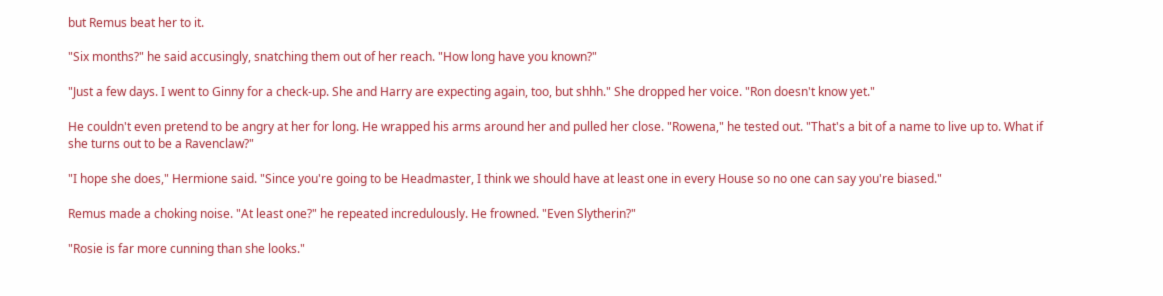but Remus beat her to it.

"Six months?" he said accusingly, snatching them out of her reach. "How long have you known?"

"Just a few days. I went to Ginny for a check-up. She and Harry are expecting again, too, but shhh." She dropped her voice. "Ron doesn't know yet."

He couldn't even pretend to be angry at her for long. He wrapped his arms around her and pulled her close. "Rowena," he tested out. "That's a bit of a name to live up to. What if she turns out to be a Ravenclaw?"

"I hope she does," Hermione said. "Since you're going to be Headmaster, I think we should have at least one in every House so no one can say you're biased."

Remus made a choking noise. "At least one?" he repeated incredulously. He frowned. "Even Slytherin?"

"Rosie is far more cunning than she looks."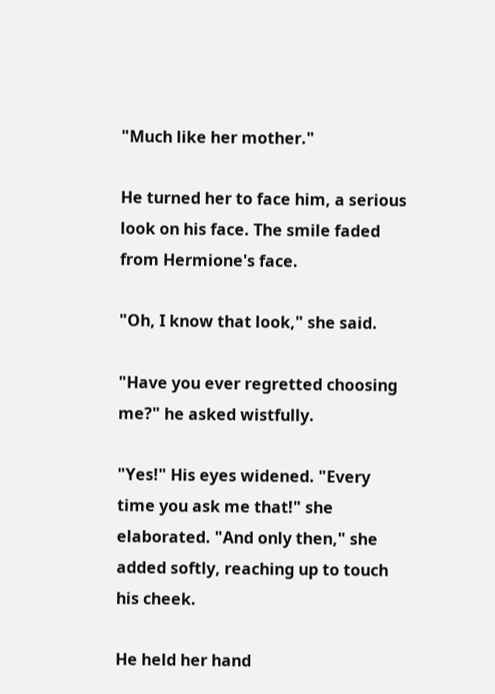"Much like her mother."

He turned her to face him, a serious look on his face. The smile faded from Hermione's face.

"Oh, I know that look," she said.

"Have you ever regretted choosing me?" he asked wistfully.

"Yes!" His eyes widened. "Every time you ask me that!" she elaborated. "And only then," she added softly, reaching up to touch his cheek.

He held her hand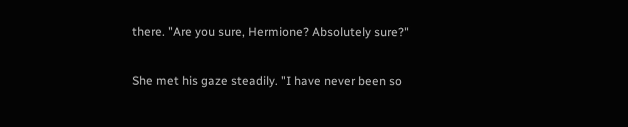there. "Are you sure, Hermione? Absolutely sure?"

She met his gaze steadily. "I have never been so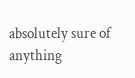absolutely sure of anything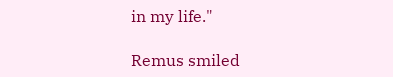in my life."

Remus smiled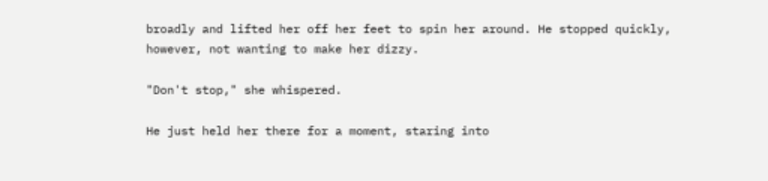broadly and lifted her off her feet to spin her around. He stopped quickly, however, not wanting to make her dizzy.

"Don't stop," she whispered.

He just held her there for a moment, staring into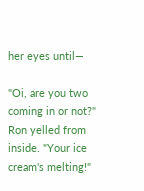her eyes until—

"Oi, are you two coming in or not?" Ron yelled from inside. "Your ice cream's melting!"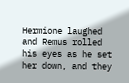Hermione laughed and Remus rolled his eyes as he set her down, and they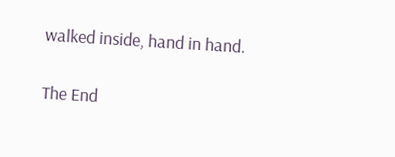walked inside, hand in hand.

The End